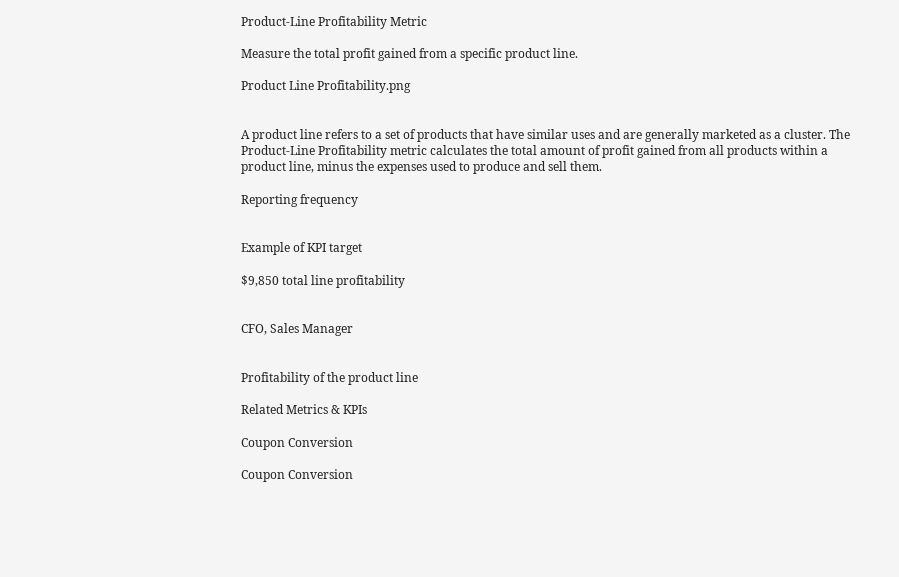Product-Line Profitability Metric

Measure the total profit gained from a specific product line.

Product Line Profitability.png


A product line refers to a set of products that have similar uses and are generally marketed as a cluster. The Product-Line Profitability metric calculates the total amount of profit gained from all products within a product line, minus the expenses used to produce and sell them.

Reporting frequency


Example of KPI target

$9,850 total line profitability


CFO, Sales Manager


Profitability of the product line

Related Metrics & KPIs

Coupon Conversion

Coupon Conversion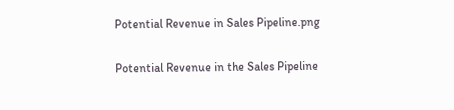Potential Revenue in Sales Pipeline.png

Potential Revenue in the Sales Pipeline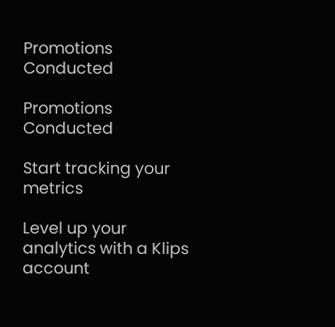Promotions Conducted

Promotions Conducted

Start tracking your metrics

Level up your analytics with a Klips account